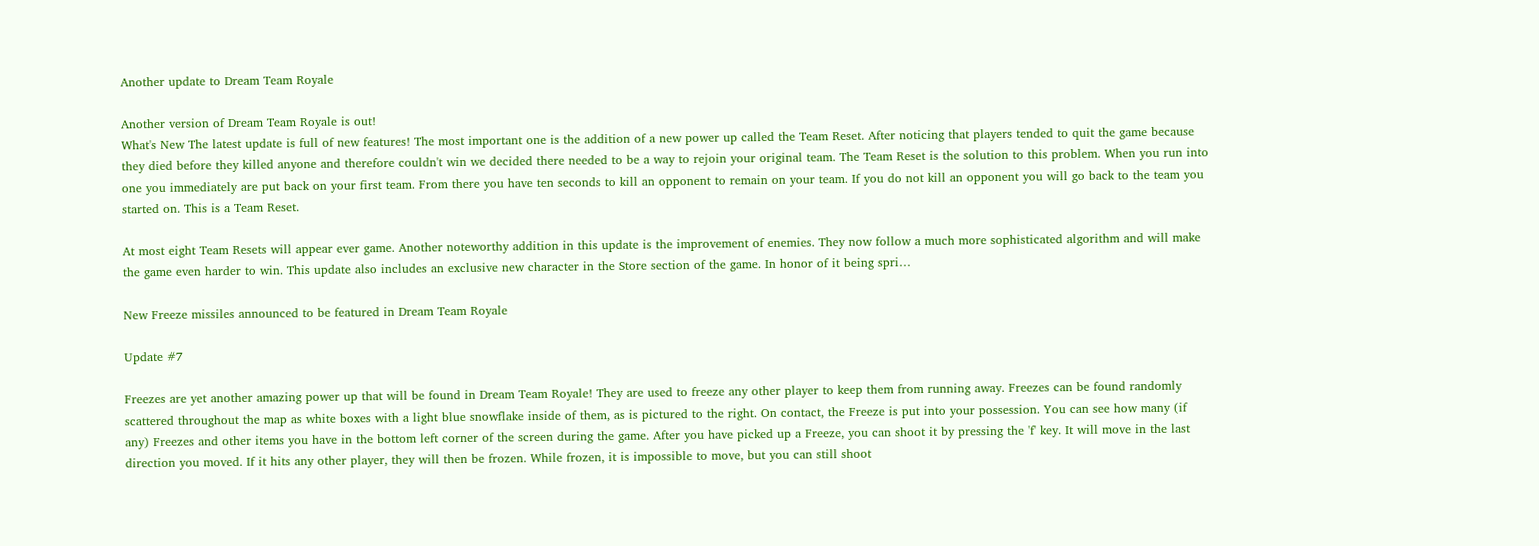Another update to Dream Team Royale

Another version of Dream Team Royale is out!
What's New The latest update is full of new features! The most important one is the addition of a new power up called the Team Reset. After noticing that players tended to quit the game because they died before they killed anyone and therefore couldn't win we decided there needed to be a way to rejoin your original team. The Team Reset is the solution to this problem. When you run into one you immediately are put back on your first team. From there you have ten seconds to kill an opponent to remain on your team. If you do not kill an opponent you will go back to the team you started on. This is a Team Reset.

At most eight Team Resets will appear ever game. Another noteworthy addition in this update is the improvement of enemies. They now follow a much more sophisticated algorithm and will make the game even harder to win. This update also includes an exclusive new character in the Store section of the game. In honor of it being spri…

New Freeze missiles announced to be featured in Dream Team Royale

Update #7

Freezes are yet another amazing power up that will be found in Dream Team Royale! They are used to freeze any other player to keep them from running away. Freezes can be found randomly scattered throughout the map as white boxes with a light blue snowflake inside of them, as is pictured to the right. On contact, the Freeze is put into your possession. You can see how many (if any) Freezes and other items you have in the bottom left corner of the screen during the game. After you have picked up a Freeze, you can shoot it by pressing the 'f' key. It will move in the last direction you moved. If it hits any other player, they will then be frozen. While frozen, it is impossible to move, but you can still shoot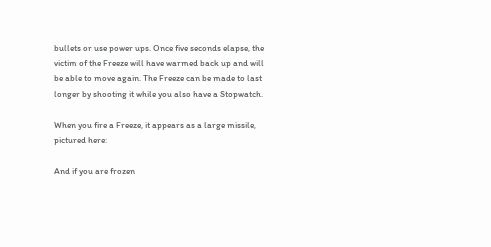bullets or use power ups. Once five seconds elapse, the victim of the Freeze will have warmed back up and will be able to move again. The Freeze can be made to last longer by shooting it while you also have a Stopwatch.

When you fire a Freeze, it appears as a large missile, pictured here:

And if you are frozen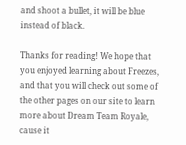and shoot a bullet, it will be blue instead of black.

Thanks for reading! We hope that you enjoyed learning about Freezes, and that you will check out some of the other pages on our site to learn more about Dream Team Royale, cause it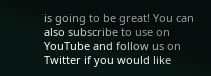is going to be great! You can also subscribe to use on YouTube and follow us on Twitter if you would like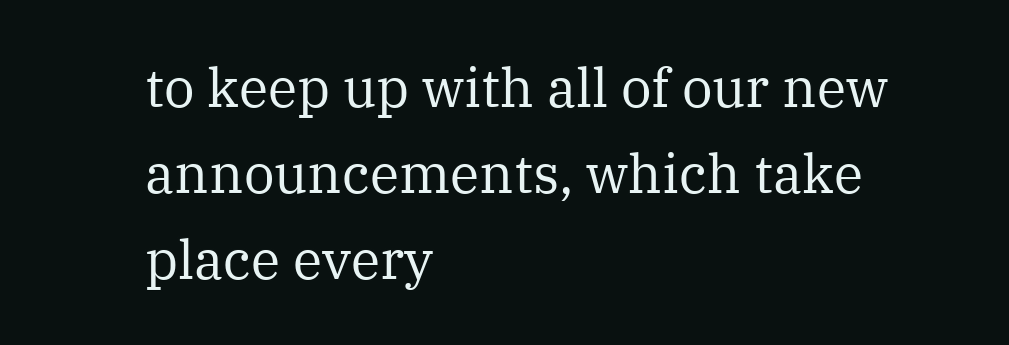to keep up with all of our new announcements, which take place every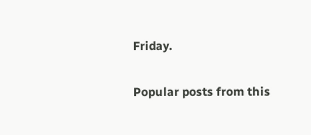Friday.

Popular posts from this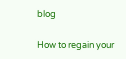blog

How to regain your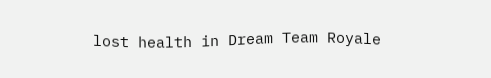lost health in Dream Team Royale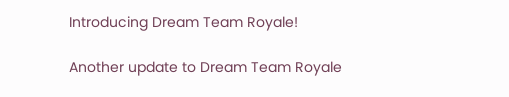Introducing Dream Team Royale!

Another update to Dream Team Royale